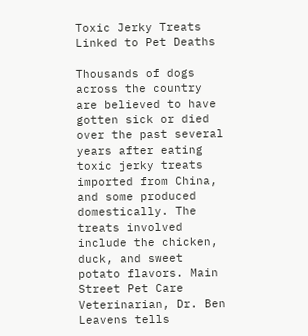Toxic Jerky Treats Linked to Pet Deaths

Thousands of dogs across the country are believed to have gotten sick or died over the past several years after eating toxic jerky treats imported from China, and some produced domestically. The treats involved include the chicken, duck, and sweet potato flavors. Main Street Pet Care Veterinarian, Dr. Ben Leavens tells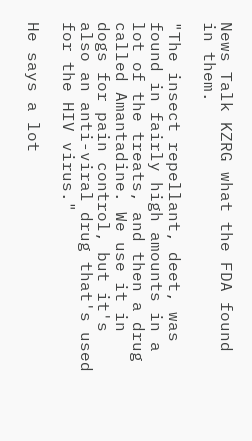News Talk KZRG what the FDA found in them.

"The insect repellant, deet, was found in fairly high amounts in a lot of the treats, and then a drug called Amantadine. We use it in dogs for pain control, but it's also an anti-viral drug that's used for the HIV virus."

He says a lot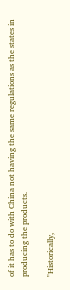of it has to do with China not having the same regulations as the states in producing the products.

"Historically,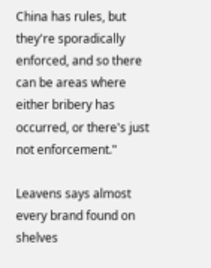China has rules, but they're sporadically enforced, and so there can be areas where either bribery has occurred, or there's just not enforcement."

Leavens says almost every brand found on shelves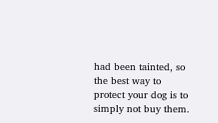had been tainted, so the best way to protect your dog is to simply not buy them.